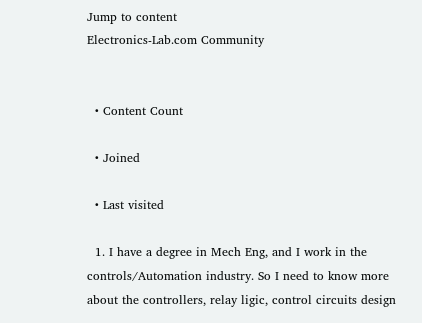Jump to content
Electronics-Lab.com Community


  • Content Count

  • Joined

  • Last visited

  1. I have a degree in Mech Eng, and I work in the controls/Automation industry. So I need to know more about the controllers, relay ligic, control circuits design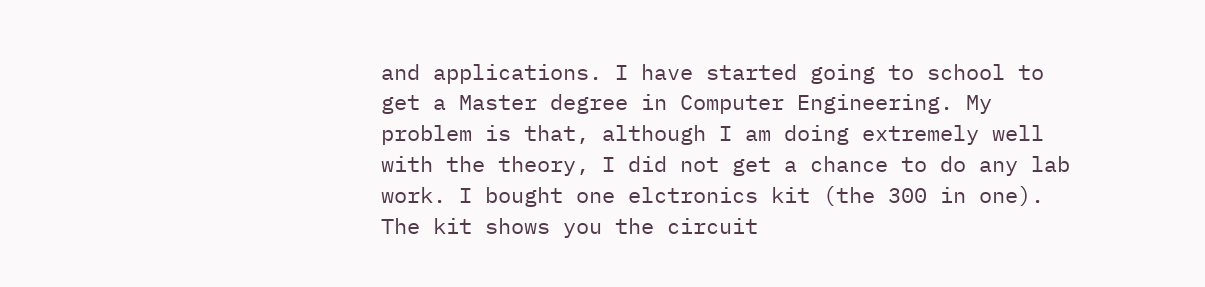and applications. I have started going to school to get a Master degree in Computer Engineering. My problem is that, although I am doing extremely well with the theory, I did not get a chance to do any lab work. I bought one elctronics kit (the 300 in one). The kit shows you the circuit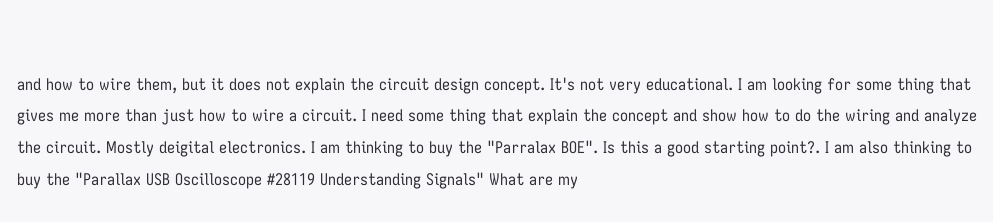and how to wire them, but it does not explain the circuit design concept. It's not very educational. I am looking for some thing that gives me more than just how to wire a circuit. I need some thing that explain the concept and show how to do the wiring and analyze the circuit. Mostly deigital electronics. I am thinking to buy the "Parralax BOE". Is this a good starting point?. I am also thinking to buy the "Parallax USB Oscilloscope #28119 Understanding Signals" What are my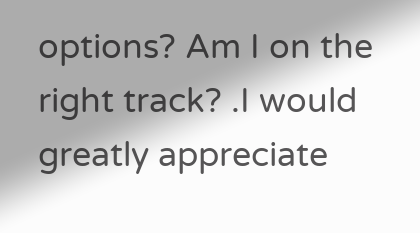options? Am I on the right track? .I would greatly appreciate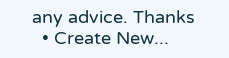any advice. Thanks
  • Create New...